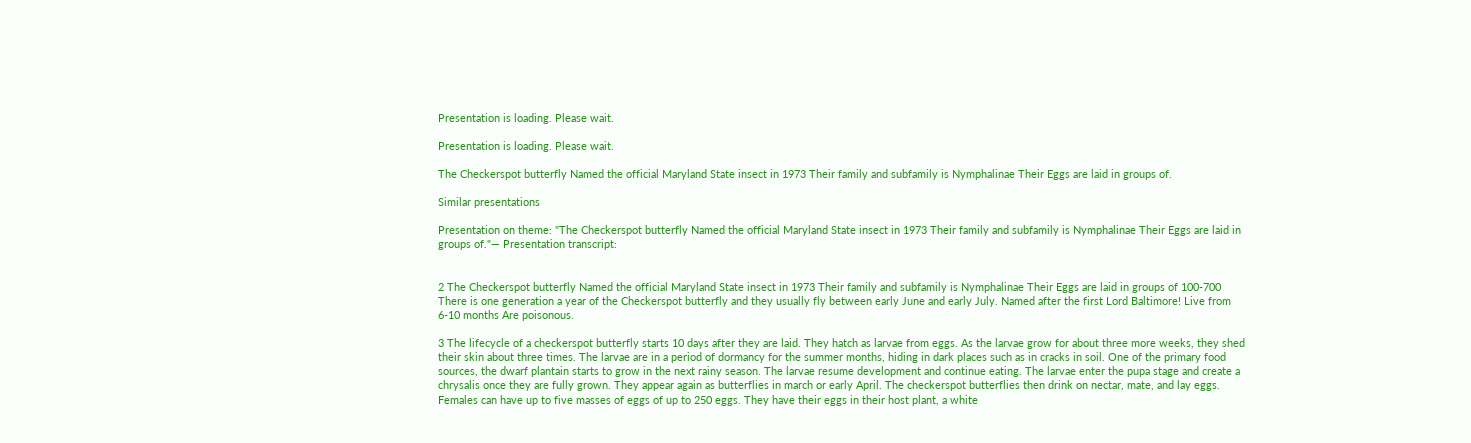Presentation is loading. Please wait.

Presentation is loading. Please wait.

The Checkerspot butterfly Named the official Maryland State insect in 1973 Their family and subfamily is Nymphalinae Their Eggs are laid in groups of.

Similar presentations

Presentation on theme: "The Checkerspot butterfly Named the official Maryland State insect in 1973 Their family and subfamily is Nymphalinae Their Eggs are laid in groups of."— Presentation transcript:


2 The Checkerspot butterfly Named the official Maryland State insect in 1973 Their family and subfamily is Nymphalinae Their Eggs are laid in groups of 100-700 There is one generation a year of the Checkerspot butterfly and they usually fly between early June and early July. Named after the first Lord Baltimore! Live from 6-10 months Are poisonous.

3 The lifecycle of a checkerspot butterfly starts 10 days after they are laid. They hatch as larvae from eggs. As the larvae grow for about three more weeks, they shed their skin about three times. The larvae are in a period of dormancy for the summer months, hiding in dark places such as in cracks in soil. One of the primary food sources, the dwarf plantain starts to grow in the next rainy season. The larvae resume development and continue eating. The larvae enter the pupa stage and create a chrysalis once they are fully grown. They appear again as butterflies in march or early April. The checkerspot butterflies then drink on nectar, mate, and lay eggs. Females can have up to five masses of eggs of up to 250 eggs. They have their eggs in their host plant, a white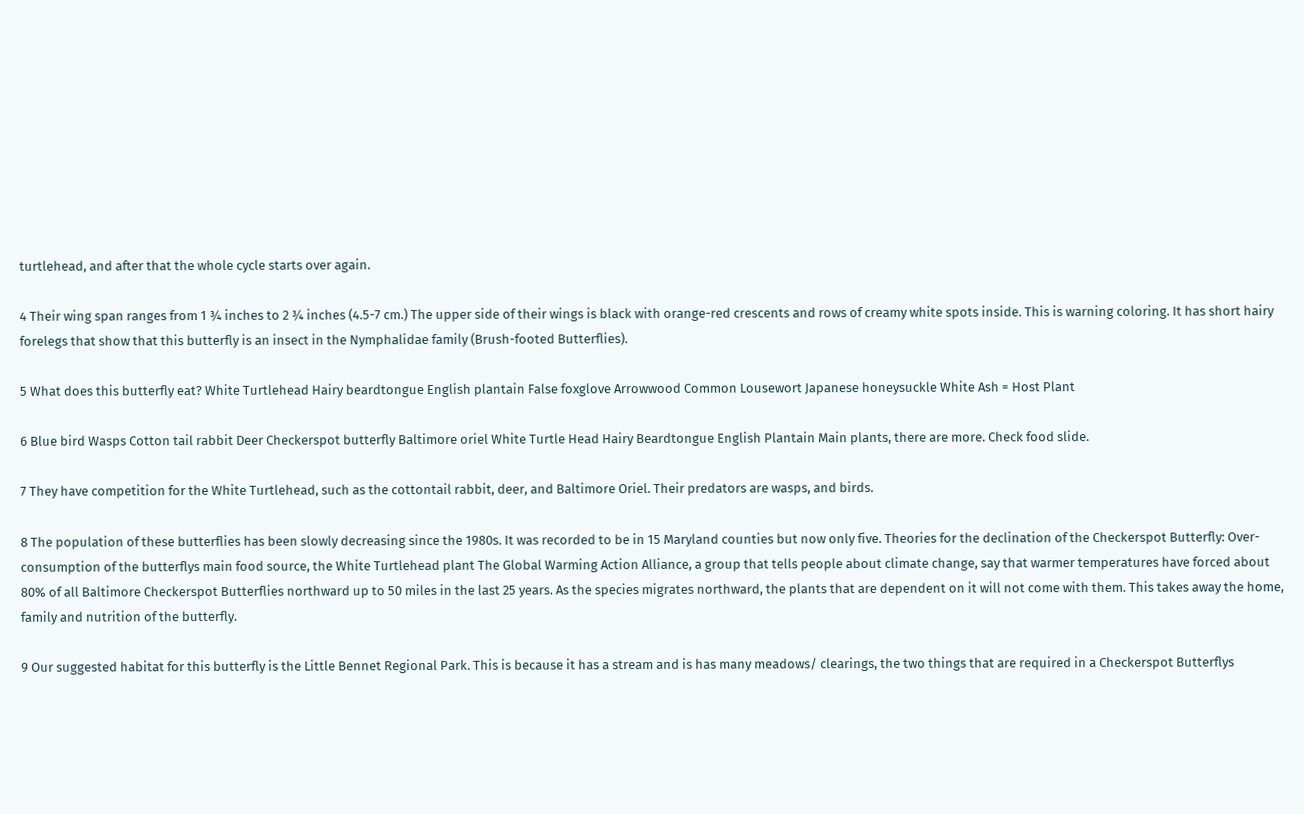turtlehead, and after that the whole cycle starts over again.

4 Their wing span ranges from 1 ¾ inches to 2 ¾ inches (4.5-7 cm.) The upper side of their wings is black with orange-red crescents and rows of creamy white spots inside. This is warning coloring. It has short hairy forelegs that show that this butterfly is an insect in the Nymphalidae family (Brush-footed Butterflies).

5 What does this butterfly eat? White Turtlehead Hairy beardtongue English plantain False foxglove Arrowwood Common Lousewort Japanese honeysuckle White Ash = Host Plant

6 Blue bird Wasps Cotton tail rabbit Deer Checkerspot butterfly Baltimore oriel White Turtle Head Hairy Beardtongue English Plantain Main plants, there are more. Check food slide.

7 They have competition for the White Turtlehead, such as the cottontail rabbit, deer, and Baltimore Oriel. Their predators are wasps, and birds.

8 The population of these butterflies has been slowly decreasing since the 1980s. It was recorded to be in 15 Maryland counties but now only five. Theories for the declination of the Checkerspot Butterfly: Over-consumption of the butterflys main food source, the White Turtlehead plant The Global Warming Action Alliance, a group that tells people about climate change, say that warmer temperatures have forced about 80% of all Baltimore Checkerspot Butterflies northward up to 50 miles in the last 25 years. As the species migrates northward, the plants that are dependent on it will not come with them. This takes away the home, family and nutrition of the butterfly.

9 Our suggested habitat for this butterfly is the Little Bennet Regional Park. This is because it has a stream and is has many meadows/ clearings, the two things that are required in a Checkerspot Butterflys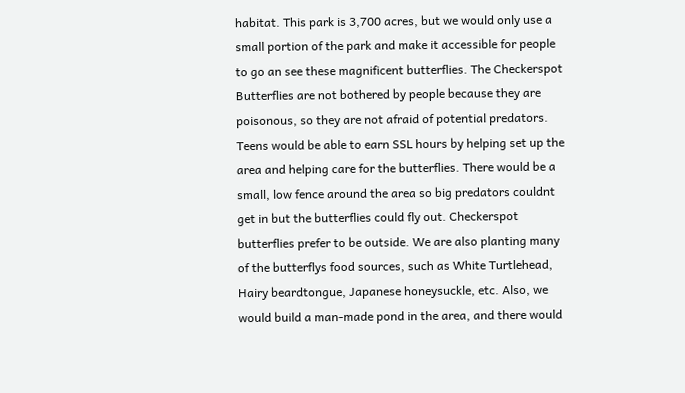habitat. This park is 3,700 acres, but we would only use a small portion of the park and make it accessible for people to go an see these magnificent butterflies. The Checkerspot Butterflies are not bothered by people because they are poisonous, so they are not afraid of potential predators. Teens would be able to earn SSL hours by helping set up the area and helping care for the butterflies. There would be a small, low fence around the area so big predators couldnt get in but the butterflies could fly out. Checkerspot butterflies prefer to be outside. We are also planting many of the butterflys food sources, such as White Turtlehead, Hairy beardtongue, Japanese honeysuckle, etc. Also, we would build a man-made pond in the area, and there would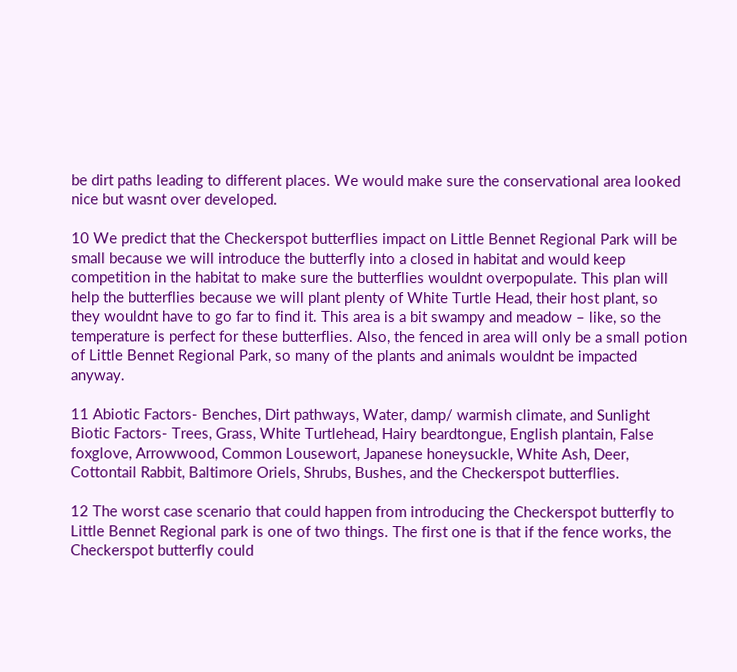be dirt paths leading to different places. We would make sure the conservational area looked nice but wasnt over developed.

10 We predict that the Checkerspot butterflies impact on Little Bennet Regional Park will be small because we will introduce the butterfly into a closed in habitat and would keep competition in the habitat to make sure the butterflies wouldnt overpopulate. This plan will help the butterflies because we will plant plenty of White Turtle Head, their host plant, so they wouldnt have to go far to find it. This area is a bit swampy and meadow – like, so the temperature is perfect for these butterflies. Also, the fenced in area will only be a small potion of Little Bennet Regional Park, so many of the plants and animals wouldnt be impacted anyway.

11 Abiotic Factors- Benches, Dirt pathways, Water, damp/ warmish climate, and Sunlight Biotic Factors- Trees, Grass, White Turtlehead, Hairy beardtongue, English plantain, False foxglove, Arrowwood, Common Lousewort, Japanese honeysuckle, White Ash, Deer, Cottontail Rabbit, Baltimore Oriels, Shrubs, Bushes, and the Checkerspot butterflies.

12 The worst case scenario that could happen from introducing the Checkerspot butterfly to Little Bennet Regional park is one of two things. The first one is that if the fence works, the Checkerspot butterfly could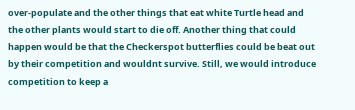over-populate and the other things that eat white Turtle head and the other plants would start to die off. Another thing that could happen would be that the Checkerspot butterflies could be beat out by their competition and wouldnt survive. Still, we would introduce competition to keep a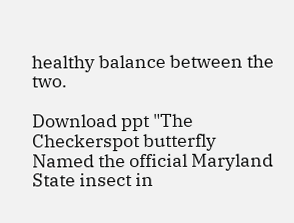healthy balance between the two.

Download ppt "The Checkerspot butterfly Named the official Maryland State insect in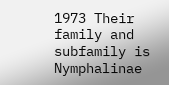1973 Their family and subfamily is Nymphalinae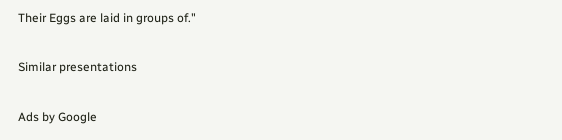Their Eggs are laid in groups of."

Similar presentations

Ads by Google